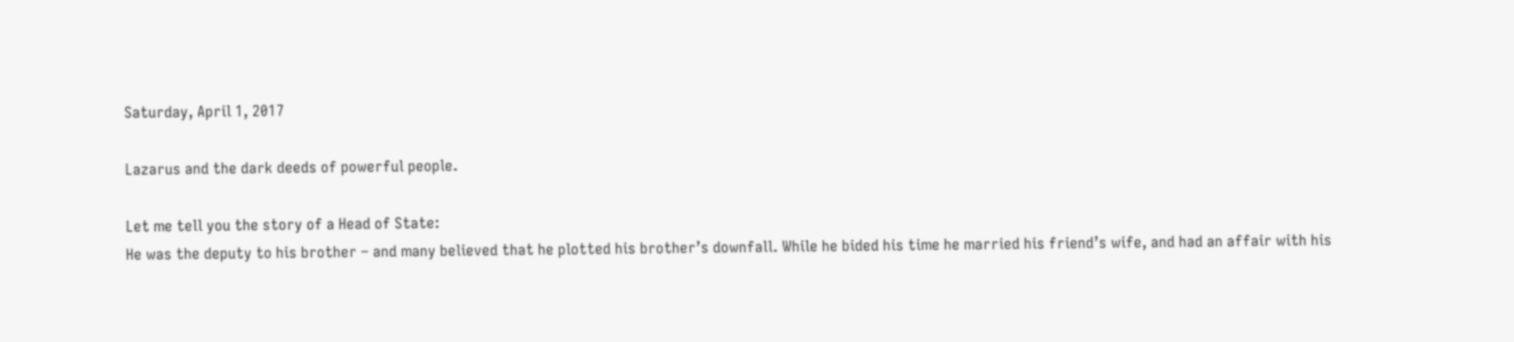Saturday, April 1, 2017

Lazarus and the dark deeds of powerful people.

Let me tell you the story of a Head of State:
He was the deputy to his brother – and many believed that he plotted his brother’s downfall. While he bided his time he married his friend’s wife, and had an affair with his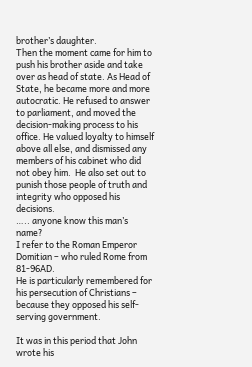brother’s daughter.
Then the moment came for him to push his brother aside and take over as head of state. As Head of State, he became more and more autocratic. He refused to answer to parliament, and moved the decision-making process to his office. He valued loyalty to himself above all else, and dismissed any members of his cabinet who did not obey him.  He also set out to punish those people of truth and integrity who opposed his decisions.
….. anyone know this man’s name?
I refer to the Roman Emperor Domitian – who ruled Rome from 81-96AD.
He is particularly remembered for his persecution of Christians – because they opposed his self-serving government.

It was in this period that John wrote his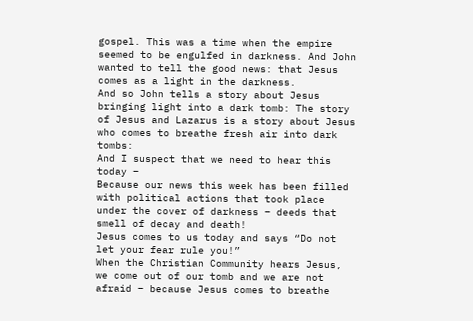gospel. This was a time when the empire seemed to be engulfed in darkness. And John wanted to tell the good news: that Jesus comes as a light in the darkness.
And so John tells a story about Jesus bringing light into a dark tomb: The story of Jesus and Lazarus is a story about Jesus who comes to breathe fresh air into dark tombs:
And I suspect that we need to hear this today –
Because our news this week has been filled with political actions that took place under the cover of darkness – deeds that smell of decay and death!
Jesus comes to us today and says “Do not let your fear rule you!”
When the Christian Community hears Jesus, we come out of our tomb and we are not afraid – because Jesus comes to breathe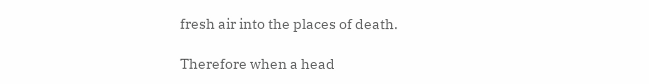fresh air into the places of death.

Therefore when a head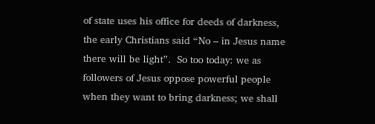of state uses his office for deeds of darkness, the early Christians said “No – in Jesus name there will be light”.  So too today: we as followers of Jesus oppose powerful people when they want to bring darkness; we shall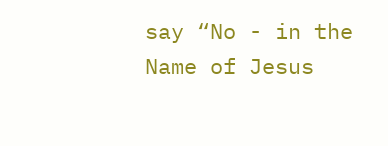say “No - in the Name of Jesus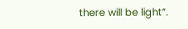there will be light”.